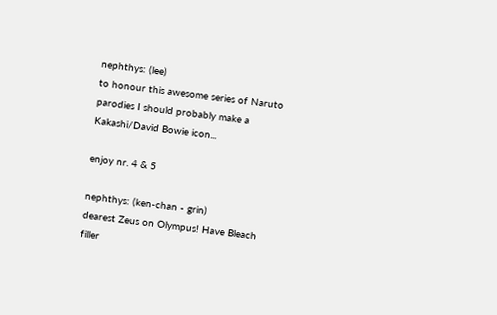nephthys: (lee)
to honour this awesome series of Naruto parodies I should probably make a Kakashi/David Bowie icon...

enjoy nr. 4 & 5

nephthys: (ken-chan - grin)
dearest Zeus on Olympus! Have Bleach filler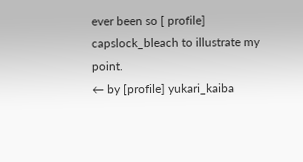ever been so [ profile] capslock_bleach to illustrate my point.
← by [profile] yukari_kaiba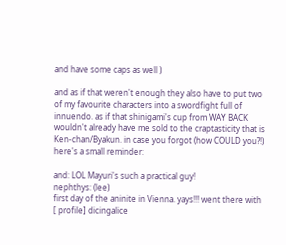and have some caps as well )

and as if that weren't enough they also have to put two of my favourite characters into a swordfight full of innuendo. as if that shinigami's cup from WAY BACK wouldn't already have me sold to the craptasticity that is Ken-chan/Byakun. in case you forgot (how COULD you?!) here's a small reminder:

and: LOL Mayuri's such a practical guy!
nephthys: (lee)
first day of the aninite in Vienna. yays!!! went there with [ profile] dicingalice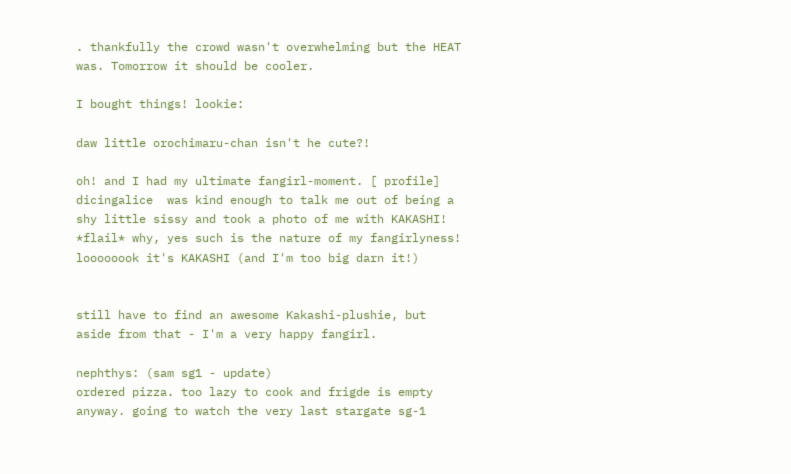. thankfully the crowd wasn't overwhelming but the HEAT was. Tomorrow it should be cooler.

I bought things! lookie:

daw little orochimaru-chan isn't he cute?!

oh! and I had my ultimate fangirl-moment. [ profile] dicingalice  was kind enough to talk me out of being a shy little sissy and took a photo of me with KAKASHI! *flail* why, yes such is the nature of my fangirlyness!
loooooook it's KAKASHI (and I'm too big darn it!)


still have to find an awesome Kakashi-plushie, but aside from that - I'm a very happy fangirl.

nephthys: (sam sg1 - update)
ordered pizza. too lazy to cook and frigde is empty anyway. going to watch the very last stargate sg-1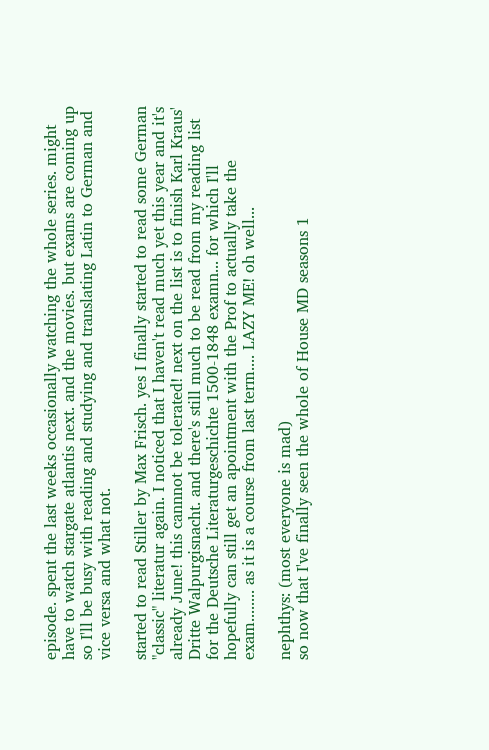episode. spent the last weeks occasionally watching the whole series. might have to watch stargate atlantis next. and the movies. but exams are coming up so I'll be busy with reading and studying and translating Latin to German and vice versa and what not.

started to read Stiller by Max Frisch. yes I finally started to read some German "classic" literatur again. I noticed that I haven't read much yet this year and it's already June! this cannnot be tolerated! next on the list is to finish Karl Kraus' Dritte Walpurgisnacht. and there's still much to be read from my reading list for the Deutsche Literaturgeschichte 1500-1848 examn... for which I'll hopefully can still get an apointment with the Prof to actually take the exam........ as it is a course from last term.... LAZY ME! oh well...

nephthys: (most everyone is mad)
so now that I've finally seen the whole of House MD seasons 1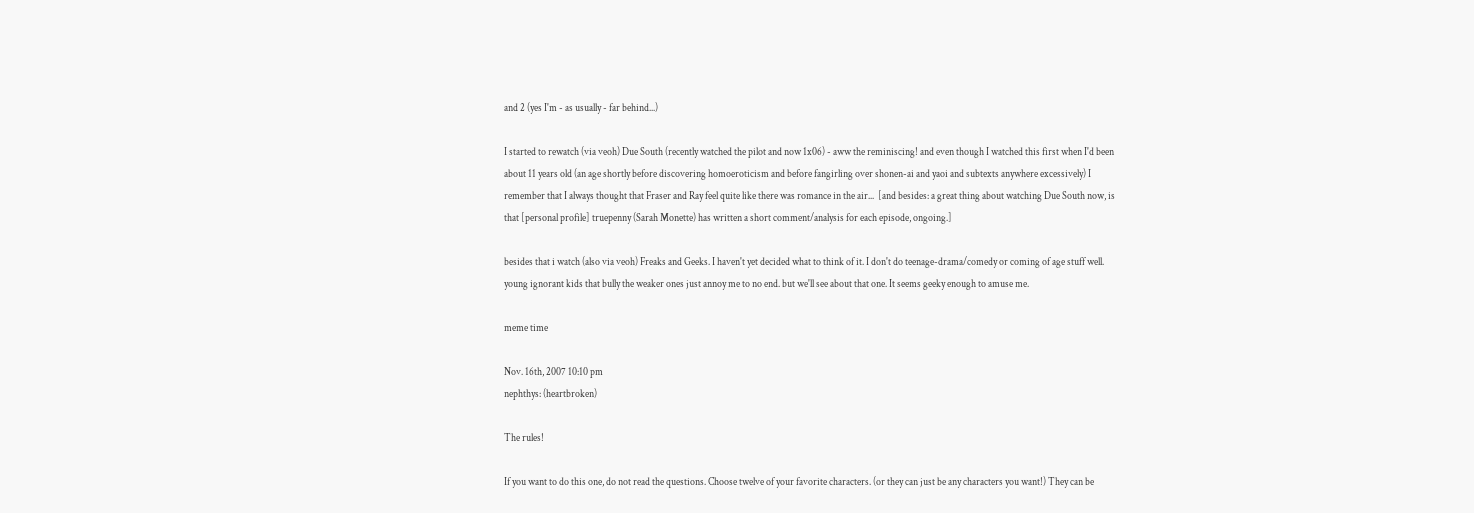and 2 (yes I'm - as usually - far behind...)

I started to rewatch (via veoh) Due South (recently watched the pilot and now 1x06) - aww the reminiscing! and even though I watched this first when I'd been about 11 years old (an age shortly before discovering homoeroticism and before fangirling over shonen-ai and yaoi and subtexts anywhere excessively) I remember that I always thought that Fraser and Ray feel quite like there was romance in the air...  [and besides: a great thing about watching Due South now, is that [personal profile] truepenny (Sarah Monette) has written a short comment/analysis for each episode, ongoing.]

besides that i watch (also via veoh) Freaks and Geeks. I haven't yet decided what to think of it. I don't do teenage-drama/comedy or coming of age stuff well. young ignorant kids that bully the weaker ones just annoy me to no end. but we'll see about that one. It seems geeky enough to amuse me.

meme time

Nov. 16th, 2007 10:10 pm
nephthys: (heartbroken)

The rules!

If you want to do this one, do not read the questions. Choose twelve of your favorite characters. (or they can just be any characters you want!) They can be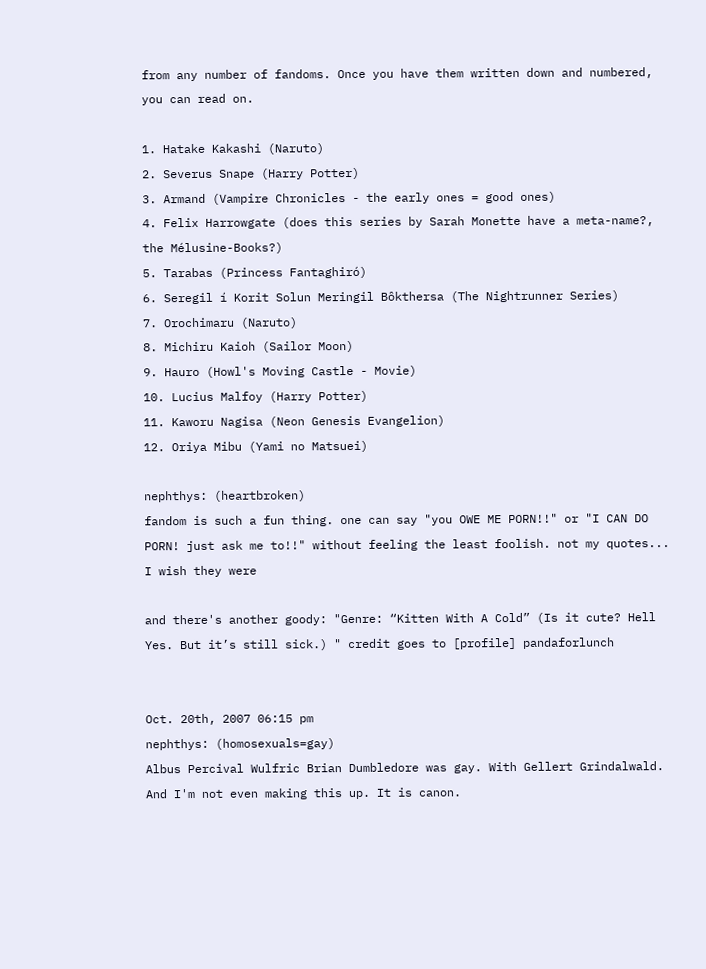from any number of fandoms. Once you have them written down and numbered, you can read on.

1. Hatake Kakashi (Naruto)
2. Severus Snape (Harry Potter)
3. Armand (Vampire Chronicles - the early ones = good ones)
4. Felix Harrowgate (does this series by Sarah Monette have a meta-name?, the Mélusine-Books?)
5. Tarabas (Princess Fantaghiró)
6. Seregil í Korit Solun Meringil Bôkthersa (The Nightrunner Series)
7. Orochimaru (Naruto)
8. Michiru Kaioh (Sailor Moon)
9. Hauro (Howl's Moving Castle - Movie)
10. Lucius Malfoy (Harry Potter)
11. Kaworu Nagisa (Neon Genesis Evangelion)
12. Oriya Mibu (Yami no Matsuei)

nephthys: (heartbroken)
fandom is such a fun thing. one can say "you OWE ME PORN!!" or "I CAN DO PORN! just ask me to!!" without feeling the least foolish. not my quotes... I wish they were

and there's another goody: "Genre: “Kitten With A Cold” (Is it cute? Hell Yes. But it’s still sick.) " credit goes to [profile] pandaforlunch


Oct. 20th, 2007 06:15 pm
nephthys: (homosexuals=gay)
Albus Percival Wulfric Brian Dumbledore was gay. With Gellert Grindalwald. And I'm not even making this up. It is canon.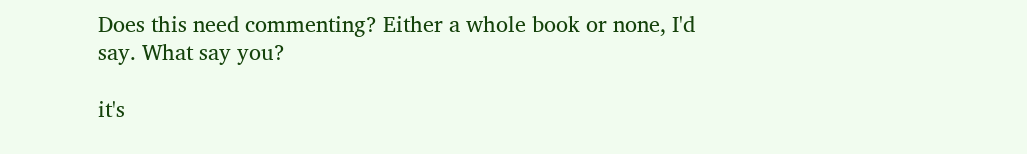Does this need commenting? Either a whole book or none, I'd say. What say you?

it's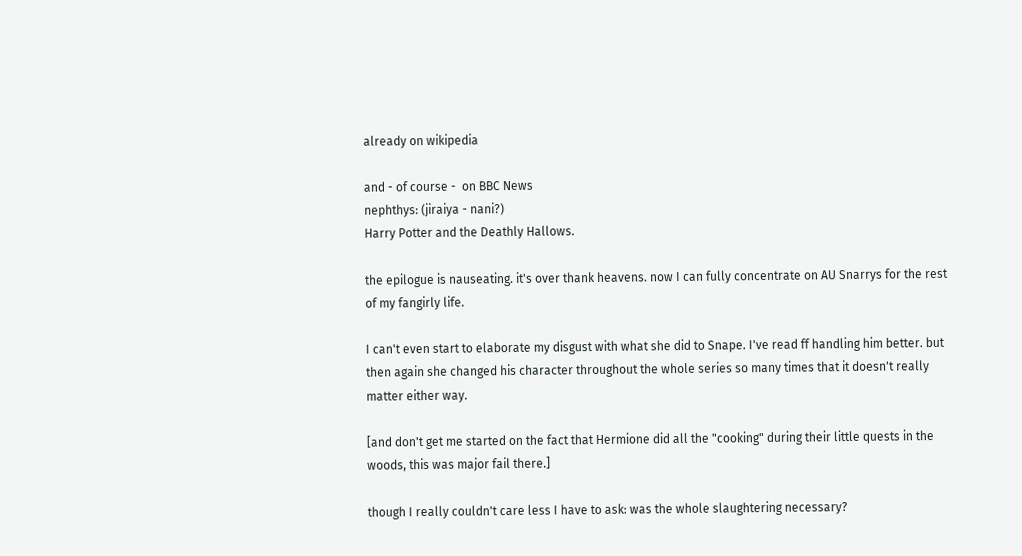already on wikipedia

and - of course -  on BBC News
nephthys: (jiraiya - nani?)
Harry Potter and the Deathly Hallows.

the epilogue is nauseating. it's over thank heavens. now I can fully concentrate on AU Snarrys for the rest of my fangirly life.

I can't even start to elaborate my disgust with what she did to Snape. I've read ff handling him better. but then again she changed his character throughout the whole series so many times that it doesn't really matter either way.

[and don't get me started on the fact that Hermione did all the "cooking" during their little quests in the woods, this was major fail there.]

though I really couldn't care less I have to ask: was the whole slaughtering necessary?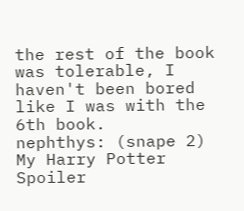the rest of the book was tolerable, I haven't been bored like I was with the 6th book.
nephthys: (snape 2)
My Harry Potter Spoiler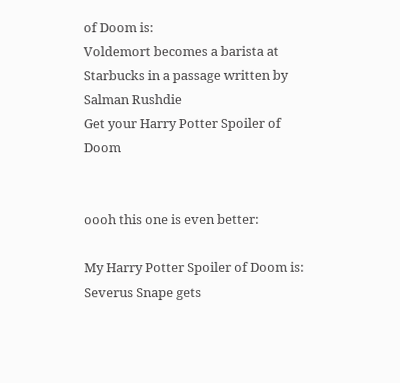of Doom is:
Voldemort becomes a barista at Starbucks in a passage written by Salman Rushdie
Get your Harry Potter Spoiler of Doom


oooh this one is even better:

My Harry Potter Spoiler of Doom is:
Severus Snape gets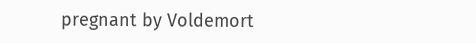pregnant by Voldemort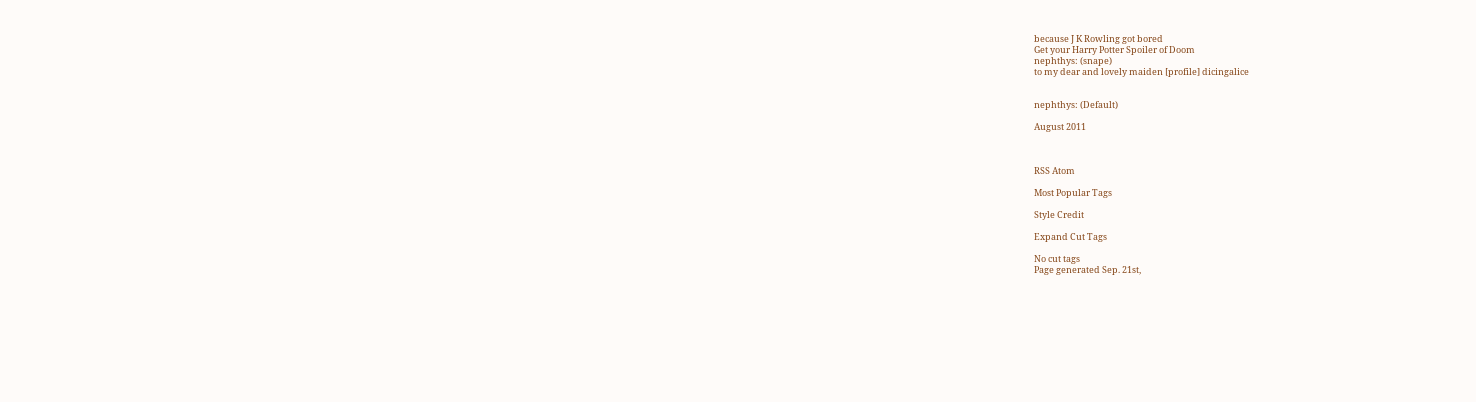because J K Rowling got bored
Get your Harry Potter Spoiler of Doom
nephthys: (snape)
to my dear and lovely maiden [profile] dicingalice


nephthys: (Default)

August 2011



RSS Atom

Most Popular Tags

Style Credit

Expand Cut Tags

No cut tags
Page generated Sep. 21st,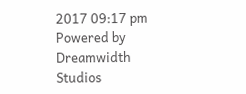2017 09:17 pm
Powered by Dreamwidth Studios